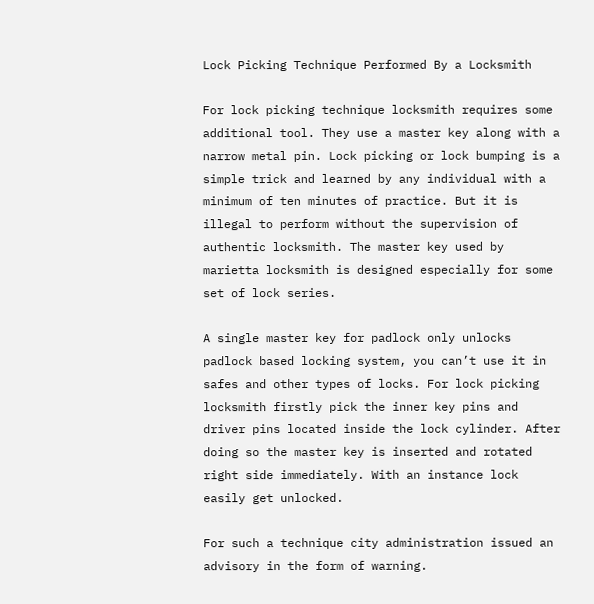Lock Picking Technique Performed By a Locksmith

For lock picking technique locksmith requires some additional tool. They use a master key along with a narrow metal pin. Lock picking or lock bumping is a simple trick and learned by any individual with a minimum of ten minutes of practice. But it is illegal to perform without the supervision of authentic locksmith. The master key used by marietta locksmith is designed especially for some set of lock series.

A single master key for padlock only unlocks padlock based locking system, you can’t use it in safes and other types of locks. For lock picking locksmith firstly pick the inner key pins and driver pins located inside the lock cylinder. After doing so the master key is inserted and rotated right side immediately. With an instance lock easily get unlocked.

For such a technique city administration issued an advisory in the form of warning.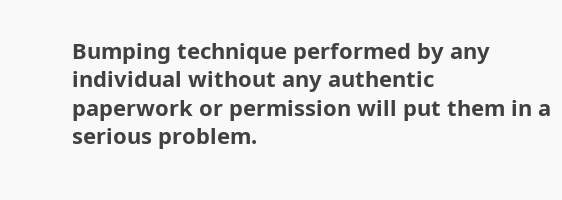Bumping technique performed by any individual without any authentic paperwork or permission will put them in a serious problem.